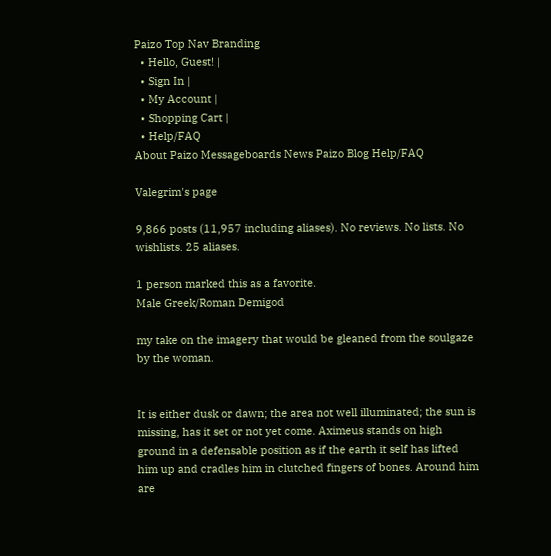Paizo Top Nav Branding
  • Hello, Guest! |
  • Sign In |
  • My Account |
  • Shopping Cart |
  • Help/FAQ
About Paizo Messageboards News Paizo Blog Help/FAQ

Valegrim's page

9,866 posts (11,957 including aliases). No reviews. No lists. No wishlists. 25 aliases.

1 person marked this as a favorite.
Male Greek/Roman Demigod

my take on the imagery that would be gleaned from the soulgaze by the woman.


It is either dusk or dawn; the area not well illuminated; the sun is missing, has it set or not yet come. Aximeus stands on high ground in a defensable position as if the earth it self has lifted him up and cradles him in clutched fingers of bones. Around him are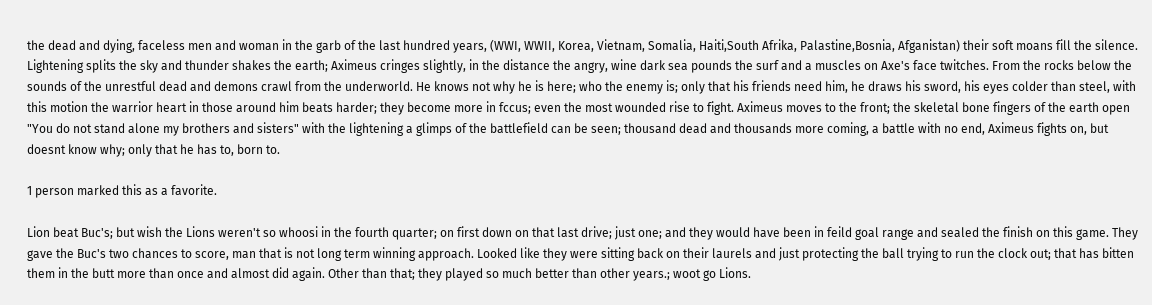the dead and dying, faceless men and woman in the garb of the last hundred years, (WWI, WWII, Korea, Vietnam, Somalia, Haiti,South Afrika, Palastine,Bosnia, Afganistan) their soft moans fill the silence. Lightening splits the sky and thunder shakes the earth; Aximeus cringes slightly, in the distance the angry, wine dark sea pounds the surf and a muscles on Axe's face twitches. From the rocks below the sounds of the unrestful dead and demons crawl from the underworld. He knows not why he is here; who the enemy is; only that his friends need him, he draws his sword, his eyes colder than steel, with this motion the warrior heart in those around him beats harder; they become more in fccus; even the most wounded rise to fight. Aximeus moves to the front; the skeletal bone fingers of the earth open "You do not stand alone my brothers and sisters" with the lightening a glimps of the battlefield can be seen; thousand dead and thousands more coming, a battle with no end, Aximeus fights on, but doesnt know why; only that he has to, born to.

1 person marked this as a favorite.

Lion beat Buc's; but wish the Lions weren't so whoosi in the fourth quarter; on first down on that last drive; just one; and they would have been in feild goal range and sealed the finish on this game. They gave the Buc's two chances to score, man that is not long term winning approach. Looked like they were sitting back on their laurels and just protecting the ball trying to run the clock out; that has bitten them in the butt more than once and almost did again. Other than that; they played so much better than other years.; woot go Lions.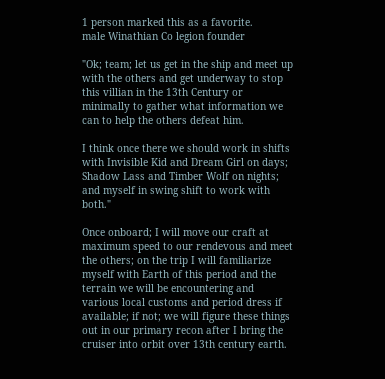1 person marked this as a favorite.
male Winathian Co legion founder

"Ok; team; let us get in the ship and meet up with the others and get underway to stop this villian in the 13th Century or minimally to gather what information we can to help the others defeat him.

I think once there we should work in shifts with Invisible Kid and Dream Girl on days; Shadow Lass and Timber Wolf on nights; and myself in swing shift to work with both."

Once onboard; I will move our craft at maximum speed to our rendevous and meet the others; on the trip I will familiarize myself with Earth of this period and the terrain we will be encountering and various local customs and period dress if available; if not; we will figure these things out in our primary recon after I bring the cruiser into orbit over 13th century earth.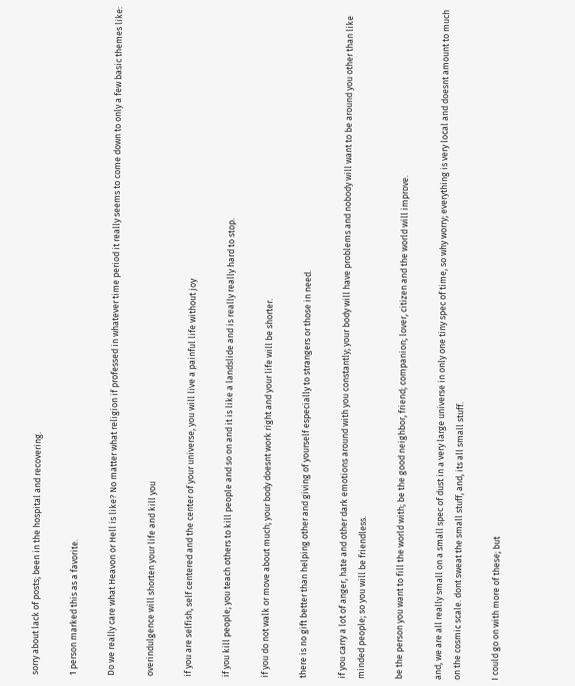sorry about lack of posts; been in the hospital and recovering.

1 person marked this as a favorite.

Do we really care what Heavon or Hell is like? No matter what religion if professed in whatever time period it really seems to come down to only a few basic themes like:

overindulgence will shorten your life and kill you

if you are selfish, self centered and the center of your universe, you will live a painful life without joy

if you kill people; you teach others to kill people and so on and it is like a landslide and is really really hard to stop.

if you do not walk or move about much; your body doesnt work right and your life will be shorter.

there is no gift better than helping other and giving of yourself especially to strangers or those in need.

if you carry a lot of anger, hate and other dark emotions around with you constantly; your body will have problems and nobody will want to be around you other than like minded people; so you will be friendless.

be the person you want to fill the world with; be the good neighbor, friend; companion; lover, citizen and the world will improve.

and, we are all really small on a small spec of dust in a very large universe in only one tiny spec of time, so why worry; everything is very local and doesnt amount to much on the cosmic scale. dont sweat the small stuff, and, its all small stuff.

I could go on with more of these; but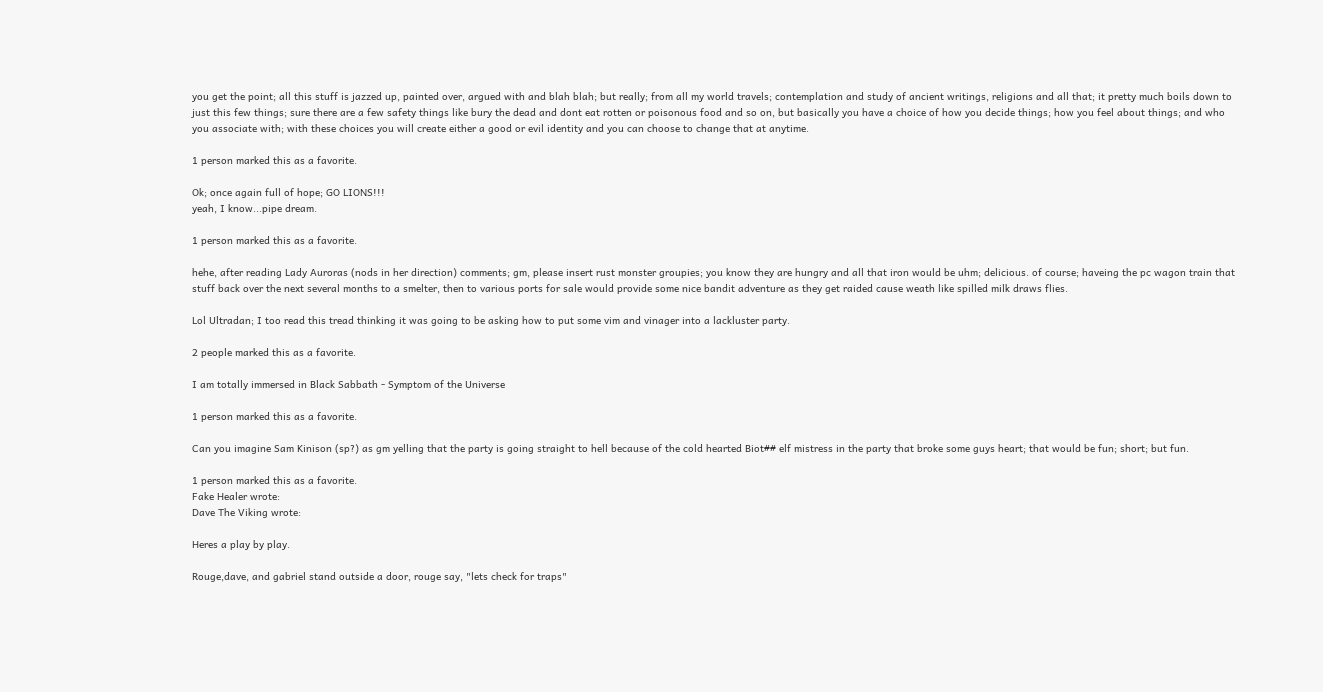you get the point; all this stuff is jazzed up, painted over, argued with and blah blah; but really; from all my world travels; contemplation and study of ancient writings, religions and all that; it pretty much boils down to just this few things; sure there are a few safety things like bury the dead and dont eat rotten or poisonous food and so on, but basically you have a choice of how you decide things; how you feel about things; and who you associate with; with these choices you will create either a good or evil identity and you can choose to change that at anytime.

1 person marked this as a favorite.

Ok; once again full of hope; GO LIONS!!!
yeah, I know...pipe dream.

1 person marked this as a favorite.

hehe, after reading Lady Auroras (nods in her direction) comments; gm, please insert rust monster groupies; you know they are hungry and all that iron would be uhm; delicious. of course; haveing the pc wagon train that stuff back over the next several months to a smelter, then to various ports for sale would provide some nice bandit adventure as they get raided cause weath like spilled milk draws flies.

Lol Ultradan; I too read this tread thinking it was going to be asking how to put some vim and vinager into a lackluster party.

2 people marked this as a favorite.

I am totally immersed in Black Sabbath - Symptom of the Universe

1 person marked this as a favorite.

Can you imagine Sam Kinison (sp?) as gm yelling that the party is going straight to hell because of the cold hearted Biot## elf mistress in the party that broke some guys heart; that would be fun; short; but fun.

1 person marked this as a favorite.
Fake Healer wrote:
Dave The Viking wrote:

Heres a play by play.

Rouge,dave, and gabriel stand outside a door, rouge say, "lets check for traps"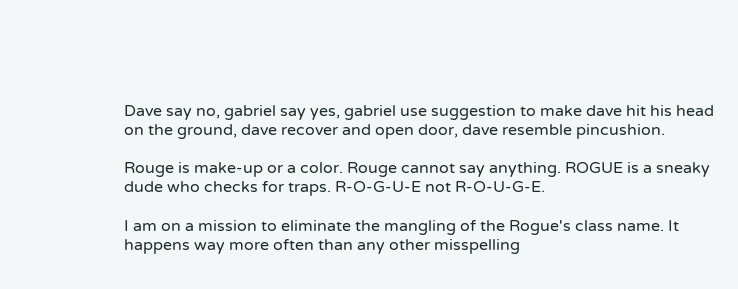Dave say no, gabriel say yes, gabriel use suggestion to make dave hit his head on the ground, dave recover and open door, dave resemble pincushion.

Rouge is make-up or a color. Rouge cannot say anything. ROGUE is a sneaky dude who checks for traps. R-O-G-U-E not R-O-U-G-E.

I am on a mission to eliminate the mangling of the Rogue's class name. It happens way more often than any other misspelling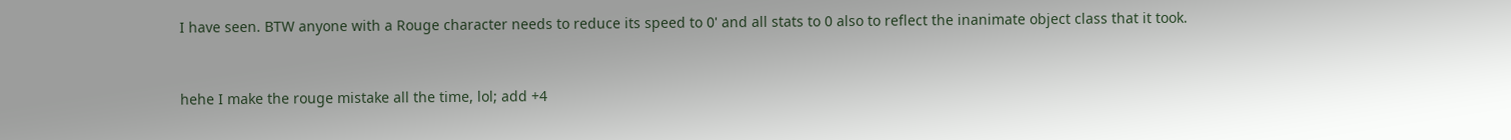I have seen. BTW anyone with a Rouge character needs to reduce its speed to 0' and all stats to 0 also to reflect the inanimate object class that it took.


hehe I make the rouge mistake all the time, lol; add +4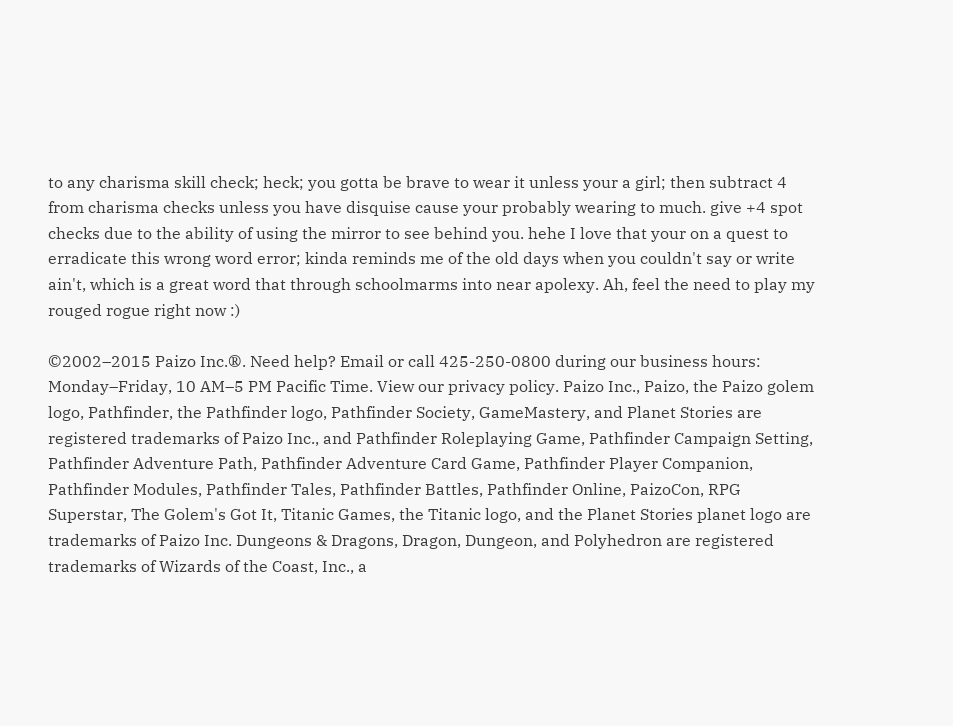to any charisma skill check; heck; you gotta be brave to wear it unless your a girl; then subtract 4 from charisma checks unless you have disquise cause your probably wearing to much. give +4 spot checks due to the ability of using the mirror to see behind you. hehe I love that your on a quest to erradicate this wrong word error; kinda reminds me of the old days when you couldn't say or write ain't, which is a great word that through schoolmarms into near apolexy. Ah, feel the need to play my rouged rogue right now :)

©2002–2015 Paizo Inc.®. Need help? Email or call 425-250-0800 during our business hours: Monday–Friday, 10 AM–5 PM Pacific Time. View our privacy policy. Paizo Inc., Paizo, the Paizo golem logo, Pathfinder, the Pathfinder logo, Pathfinder Society, GameMastery, and Planet Stories are registered trademarks of Paizo Inc., and Pathfinder Roleplaying Game, Pathfinder Campaign Setting, Pathfinder Adventure Path, Pathfinder Adventure Card Game, Pathfinder Player Companion, Pathfinder Modules, Pathfinder Tales, Pathfinder Battles, Pathfinder Online, PaizoCon, RPG Superstar, The Golem's Got It, Titanic Games, the Titanic logo, and the Planet Stories planet logo are trademarks of Paizo Inc. Dungeons & Dragons, Dragon, Dungeon, and Polyhedron are registered trademarks of Wizards of the Coast, Inc., a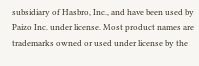subsidiary of Hasbro, Inc., and have been used by Paizo Inc. under license. Most product names are trademarks owned or used under license by the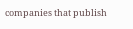companies that publish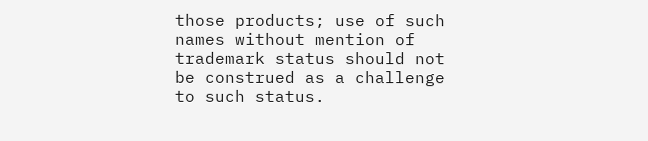those products; use of such names without mention of trademark status should not be construed as a challenge to such status.